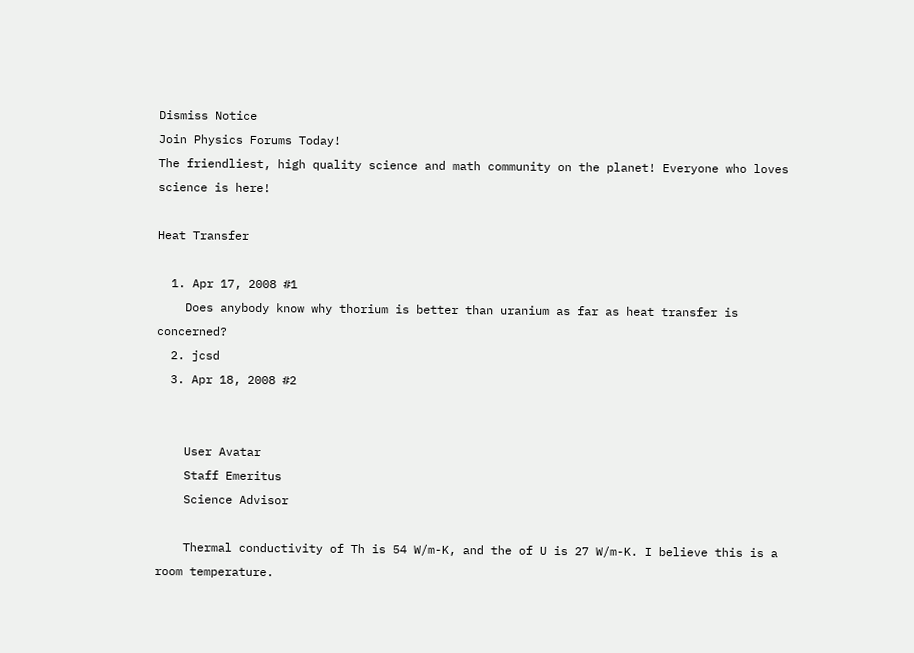Dismiss Notice
Join Physics Forums Today!
The friendliest, high quality science and math community on the planet! Everyone who loves science is here!

Heat Transfer

  1. Apr 17, 2008 #1
    Does anybody know why thorium is better than uranium as far as heat transfer is concerned?
  2. jcsd
  3. Apr 18, 2008 #2


    User Avatar
    Staff Emeritus
    Science Advisor

    Thermal conductivity of Th is 54 W/m-K, and the of U is 27 W/m-K. I believe this is a room temperature.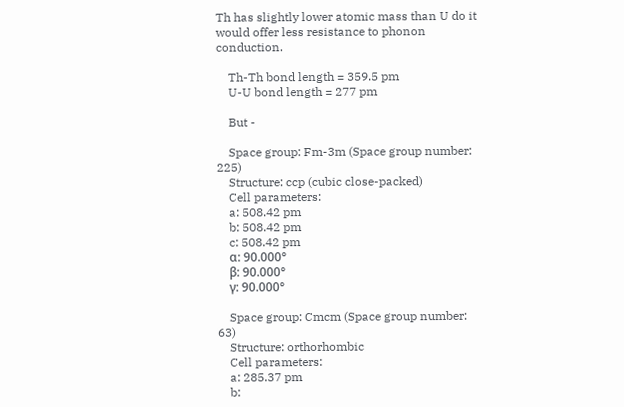Th has slightly lower atomic mass than U do it would offer less resistance to phonon conduction.

    Th-Th bond length = 359.5 pm
    U-U bond length = 277 pm

    But -

    Space group: Fm-3m (Space group number: 225)
    Structure: ccp (cubic close-packed)
    Cell parameters:
    a: 508.42 pm
    b: 508.42 pm
    c: 508.42 pm
    α: 90.000°
    β: 90.000°
    γ: 90.000°

    Space group: Cmcm (Space group number: 63)
    Structure: orthorhombic
    Cell parameters:
    a: 285.37 pm
    b: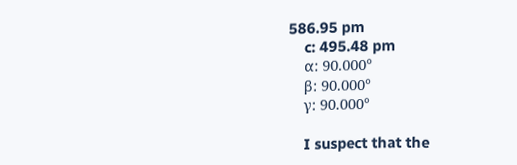586.95 pm
    c: 495.48 pm
    α: 90.000°
    β: 90.000°
    γ: 90.000°

    I suspect that the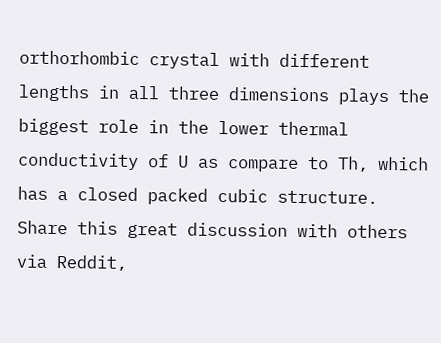orthorhombic crystal with different lengths in all three dimensions plays the biggest role in the lower thermal conductivity of U as compare to Th, which has a closed packed cubic structure.
Share this great discussion with others via Reddit,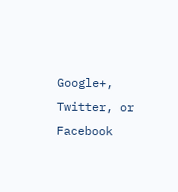Google+, Twitter, or Facebook